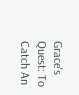Grace's Quest: To Catch An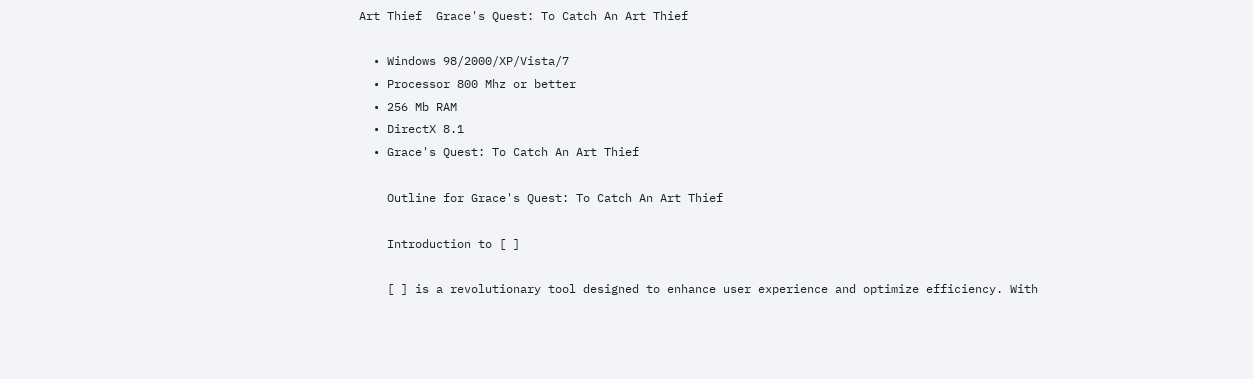Art Thief  Grace's Quest: To Catch An Art Thief

  • Windows 98/2000/XP/Vista/7
  • Processor 800 Mhz or better
  • 256 Mb RAM
  • DirectX 8.1
  • Grace's Quest: To Catch An Art Thief

    Outline for Grace's Quest: To Catch An Art Thief

    Introduction to [ ]

    [ ] is a revolutionary tool designed to enhance user experience and optimize efficiency. With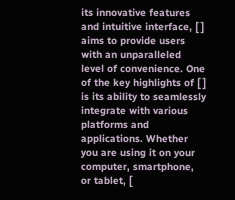its innovative features and intuitive interface, [ ] aims to provide users with an unparalleled level of convenience. One of the key highlights of [ ] is its ability to seamlessly integrate with various platforms and applications. Whether you are using it on your computer, smartphone, or tablet, [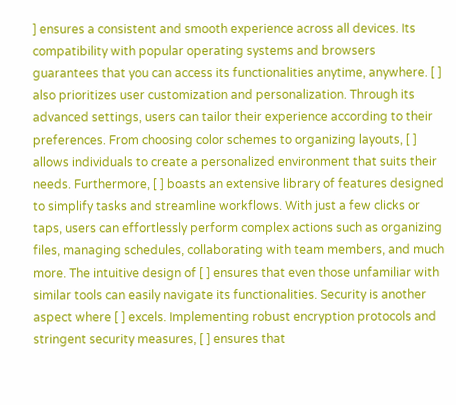] ensures a consistent and smooth experience across all devices. Its compatibility with popular operating systems and browsers guarantees that you can access its functionalities anytime, anywhere. [ ] also prioritizes user customization and personalization. Through its advanced settings, users can tailor their experience according to their preferences. From choosing color schemes to organizing layouts, [ ] allows individuals to create a personalized environment that suits their needs. Furthermore, [ ] boasts an extensive library of features designed to simplify tasks and streamline workflows. With just a few clicks or taps, users can effortlessly perform complex actions such as organizing files, managing schedules, collaborating with team members, and much more. The intuitive design of [ ] ensures that even those unfamiliar with similar tools can easily navigate its functionalities. Security is another aspect where [ ] excels. Implementing robust encryption protocols and stringent security measures, [ ] ensures that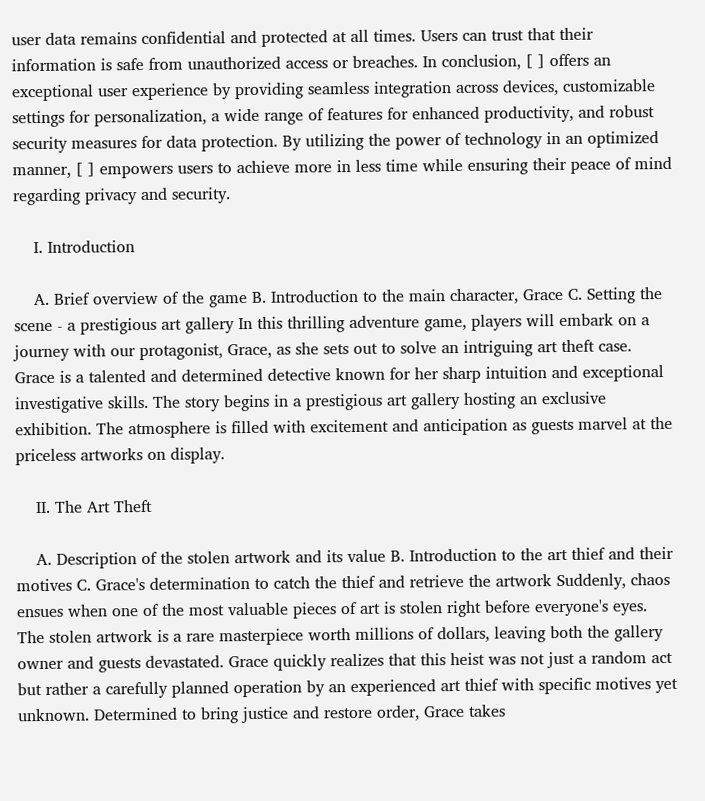user data remains confidential and protected at all times. Users can trust that their information is safe from unauthorized access or breaches. In conclusion, [ ] offers an exceptional user experience by providing seamless integration across devices, customizable settings for personalization, a wide range of features for enhanced productivity, and robust security measures for data protection. By utilizing the power of technology in an optimized manner, [ ] empowers users to achieve more in less time while ensuring their peace of mind regarding privacy and security.

    I. Introduction

    A. Brief overview of the game B. Introduction to the main character, Grace C. Setting the scene - a prestigious art gallery In this thrilling adventure game, players will embark on a journey with our protagonist, Grace, as she sets out to solve an intriguing art theft case. Grace is a talented and determined detective known for her sharp intuition and exceptional investigative skills. The story begins in a prestigious art gallery hosting an exclusive exhibition. The atmosphere is filled with excitement and anticipation as guests marvel at the priceless artworks on display.

    II. The Art Theft

    A. Description of the stolen artwork and its value B. Introduction to the art thief and their motives C. Grace's determination to catch the thief and retrieve the artwork Suddenly, chaos ensues when one of the most valuable pieces of art is stolen right before everyone's eyes. The stolen artwork is a rare masterpiece worth millions of dollars, leaving both the gallery owner and guests devastated. Grace quickly realizes that this heist was not just a random act but rather a carefully planned operation by an experienced art thief with specific motives yet unknown. Determined to bring justice and restore order, Grace takes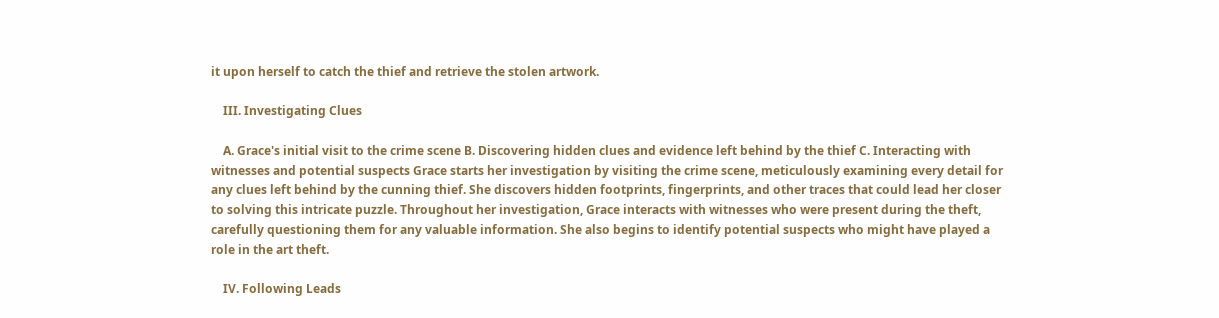it upon herself to catch the thief and retrieve the stolen artwork.

    III. Investigating Clues

    A. Grace's initial visit to the crime scene B. Discovering hidden clues and evidence left behind by the thief C. Interacting with witnesses and potential suspects Grace starts her investigation by visiting the crime scene, meticulously examining every detail for any clues left behind by the cunning thief. She discovers hidden footprints, fingerprints, and other traces that could lead her closer to solving this intricate puzzle. Throughout her investigation, Grace interacts with witnesses who were present during the theft, carefully questioning them for any valuable information. She also begins to identify potential suspects who might have played a role in the art theft.

    IV. Following Leads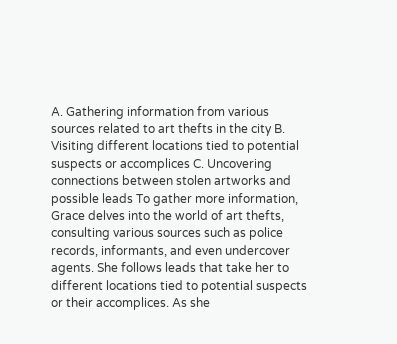A. Gathering information from various sources related to art thefts in the city B. Visiting different locations tied to potential suspects or accomplices C. Uncovering connections between stolen artworks and possible leads To gather more information, Grace delves into the world of art thefts, consulting various sources such as police records, informants, and even undercover agents. She follows leads that take her to different locations tied to potential suspects or their accomplices. As she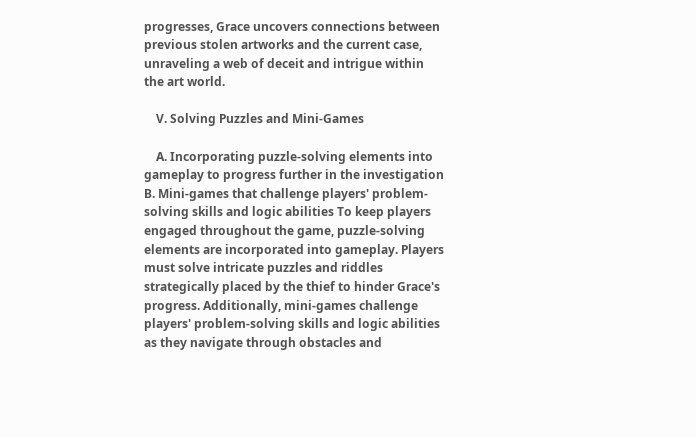progresses, Grace uncovers connections between previous stolen artworks and the current case, unraveling a web of deceit and intrigue within the art world.

    V. Solving Puzzles and Mini-Games

    A. Incorporating puzzle-solving elements into gameplay to progress further in the investigation B. Mini-games that challenge players' problem-solving skills and logic abilities To keep players engaged throughout the game, puzzle-solving elements are incorporated into gameplay. Players must solve intricate puzzles and riddles strategically placed by the thief to hinder Grace's progress. Additionally, mini-games challenge players' problem-solving skills and logic abilities as they navigate through obstacles and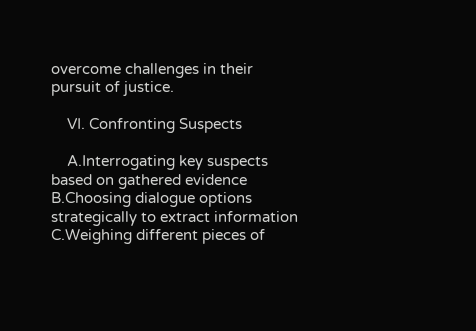overcome challenges in their pursuit of justice.

    VI. Confronting Suspects

    A.Interrogating key suspects based on gathered evidence B.Choosing dialogue options strategically to extract information C.Weighing different pieces of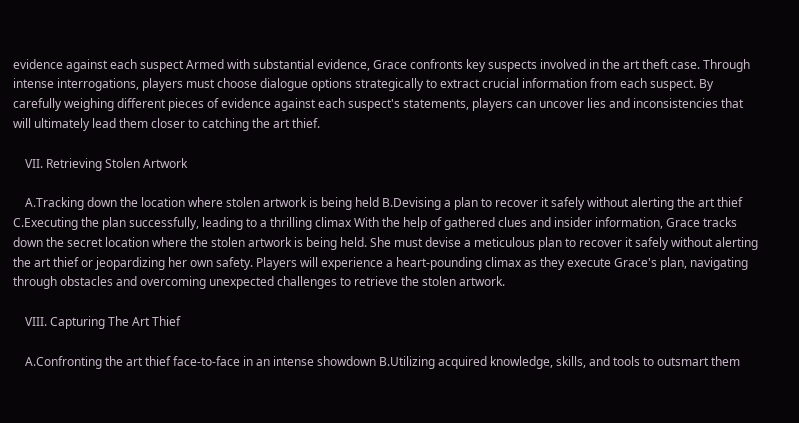evidence against each suspect Armed with substantial evidence, Grace confronts key suspects involved in the art theft case. Through intense interrogations, players must choose dialogue options strategically to extract crucial information from each suspect. By carefully weighing different pieces of evidence against each suspect's statements, players can uncover lies and inconsistencies that will ultimately lead them closer to catching the art thief.

    VII. Retrieving Stolen Artwork

    A.Tracking down the location where stolen artwork is being held B.Devising a plan to recover it safely without alerting the art thief C.Executing the plan successfully, leading to a thrilling climax With the help of gathered clues and insider information, Grace tracks down the secret location where the stolen artwork is being held. She must devise a meticulous plan to recover it safely without alerting the art thief or jeopardizing her own safety. Players will experience a heart-pounding climax as they execute Grace's plan, navigating through obstacles and overcoming unexpected challenges to retrieve the stolen artwork.

    VIII. Capturing The Art Thief

    A.Confronting the art thief face-to-face in an intense showdown B.Utilizing acquired knowledge, skills, and tools to outsmart them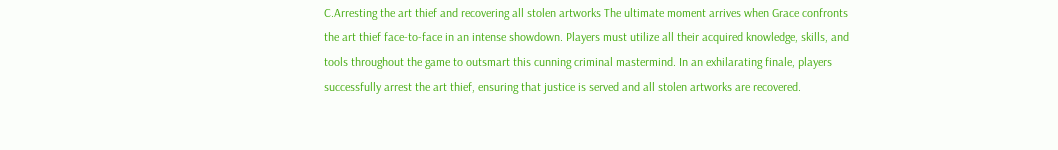C.Arresting the art thief and recovering all stolen artworks The ultimate moment arrives when Grace confronts the art thief face-to-face in an intense showdown. Players must utilize all their acquired knowledge, skills, and tools throughout the game to outsmart this cunning criminal mastermind. In an exhilarating finale, players successfully arrest the art thief, ensuring that justice is served and all stolen artworks are recovered.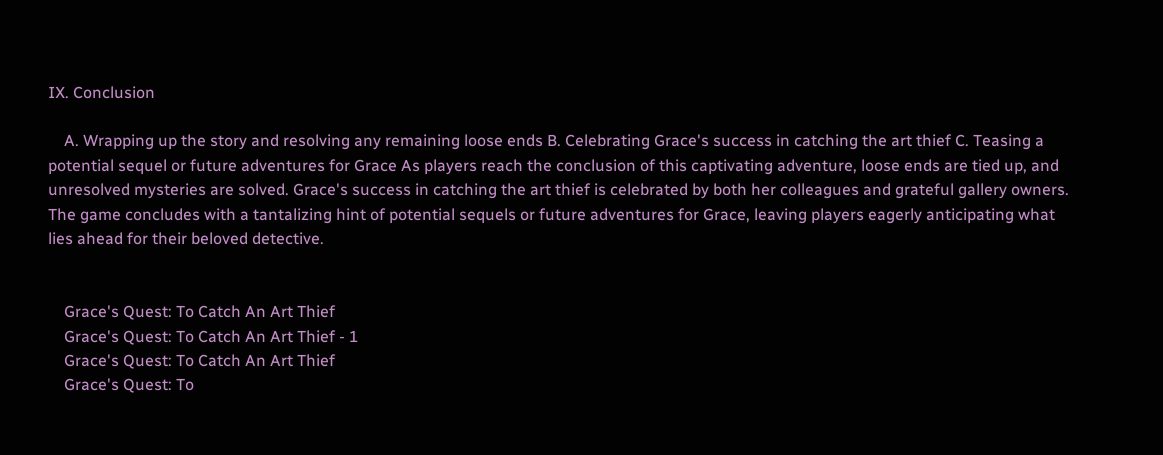IX. Conclusion

    A. Wrapping up the story and resolving any remaining loose ends B. Celebrating Grace's success in catching the art thief C. Teasing a potential sequel or future adventures for Grace As players reach the conclusion of this captivating adventure, loose ends are tied up, and unresolved mysteries are solved. Grace's success in catching the art thief is celebrated by both her colleagues and grateful gallery owners. The game concludes with a tantalizing hint of potential sequels or future adventures for Grace, leaving players eagerly anticipating what lies ahead for their beloved detective.


    Grace's Quest: To Catch An Art Thief
    Grace's Quest: To Catch An Art Thief - 1
    Grace's Quest: To Catch An Art Thief
    Grace's Quest: To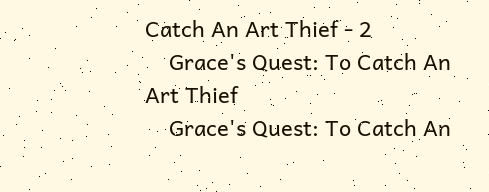Catch An Art Thief - 2
    Grace's Quest: To Catch An Art Thief
    Grace's Quest: To Catch An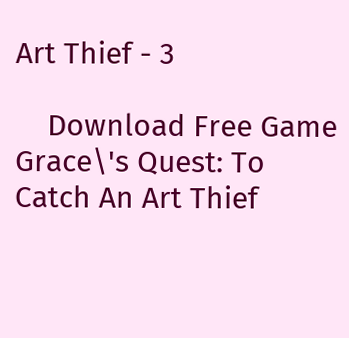Art Thief - 3

    Download Free Game Grace\'s Quest: To Catch An Art Thief